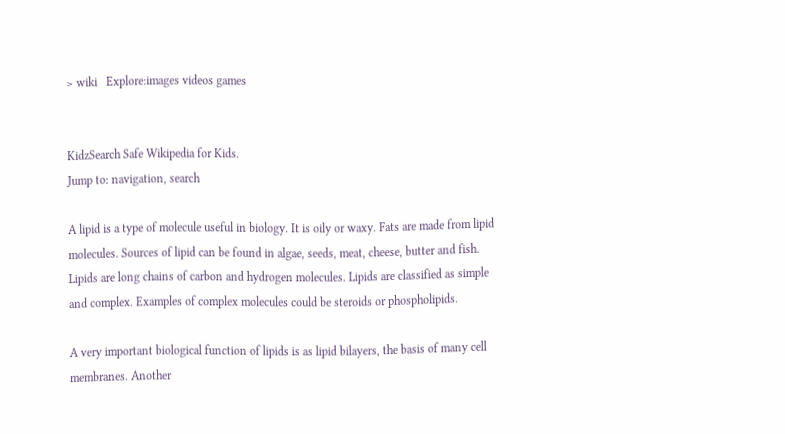> wiki   Explore:images videos games


KidzSearch Safe Wikipedia for Kids.
Jump to: navigation, search

A lipid is a type of molecule useful in biology. It is oily or waxy. Fats are made from lipid molecules. Sources of lipid can be found in algae, seeds, meat, cheese, butter and fish. Lipids are long chains of carbon and hydrogen molecules. Lipids are classified as simple and complex. Examples of complex molecules could be steroids or phospholipids.

A very important biological function of lipids is as lipid bilayers, the basis of many cell membranes. Another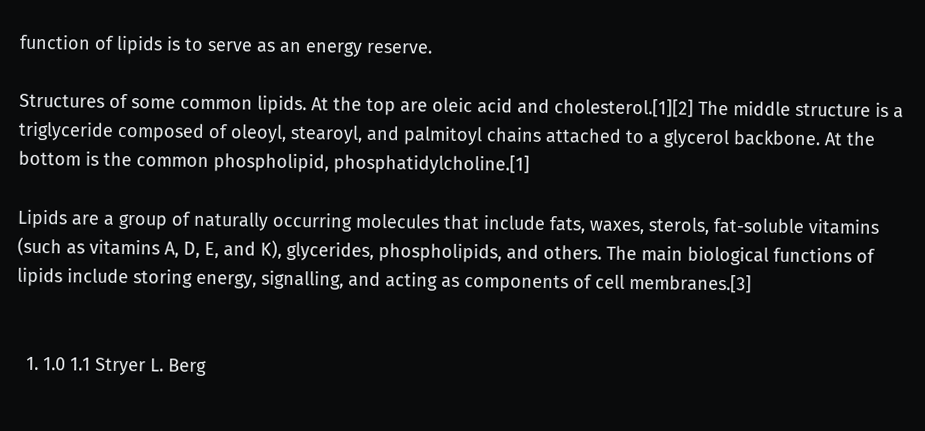function of lipids is to serve as an energy reserve.

Structures of some common lipids. At the top are oleic acid and cholesterol.[1][2] The middle structure is a triglyceride composed of oleoyl, stearoyl, and palmitoyl chains attached to a glycerol backbone. At the bottom is the common phospholipid, phosphatidylcholine.[1]

Lipids are a group of naturally occurring molecules that include fats, waxes, sterols, fat-soluble vitamins (such as vitamins A, D, E, and K), glycerides, phospholipids, and others. The main biological functions of lipids include storing energy, signalling, and acting as components of cell membranes.[3]


  1. 1.0 1.1 Stryer L. Berg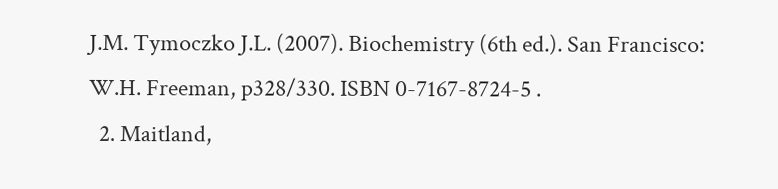J.M. Tymoczko J.L. (2007). Biochemistry (6th ed.). San Francisco: W.H. Freeman, p328/330. ISBN 0-7167-8724-5 .
  2. Maitland,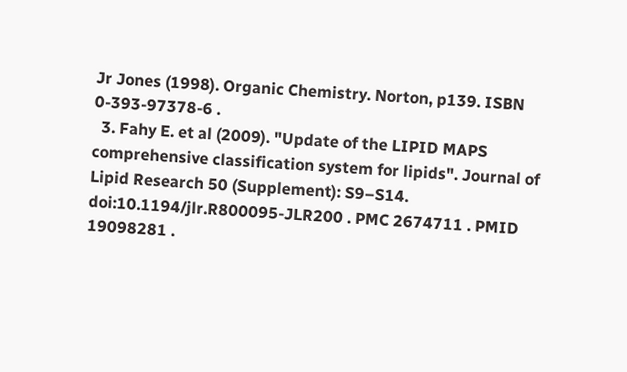Jr Jones (1998). Organic Chemistry. Norton, p139. ISBN 0-393-97378-6 .
  3. Fahy E. et al (2009). "Update of the LIPID MAPS comprehensive classification system for lipids". Journal of Lipid Research 50 (Supplement): S9–S14. doi:10.1194/jlr.R800095-JLR200 . PMC 2674711 . PMID 19098281 .